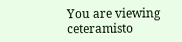You are viewing ceteramisto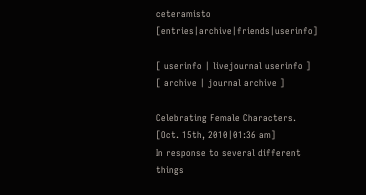ceteramisto [entries|archive|friends|userinfo]

[ userinfo | livejournal userinfo ]
[ archive | journal archive ]

Celebrating Female Characters. [Oct. 15th, 2010|01:36 am]
In response to several different things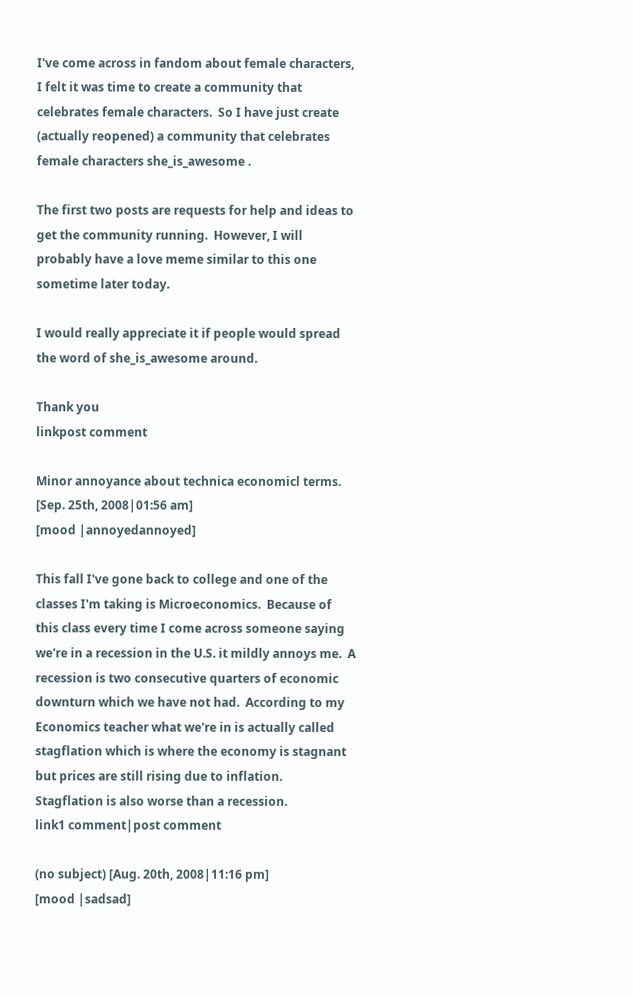I've come across in fandom about female characters, I felt it was time to create a community that celebrates female characters.  So I have just create (actually reopened) a community that celebrates female characters she_is_awesome .

The first two posts are requests for help and ideas to get the community running.  However, I will probably have a love meme similar to this one sometime later today.

I would really appreciate it if people would spread the word of she_is_awesome around.

Thank you
linkpost comment

Minor annoyance about technica economicl terms. [Sep. 25th, 2008|01:56 am]
[mood |annoyedannoyed]

This fall I've gone back to college and one of the classes I'm taking is Microeconomics.  Because of this class every time I come across someone saying we're in a recession in the U.S. it mildly annoys me.  A recession is two consecutive quarters of economic downturn which we have not had.  According to my Economics teacher what we're in is actually called stagflation which is where the economy is stagnant but prices are still rising due to inflation.   Stagflation is also worse than a recession.
link1 comment|post comment

(no subject) [Aug. 20th, 2008|11:16 pm]
[mood |sadsad]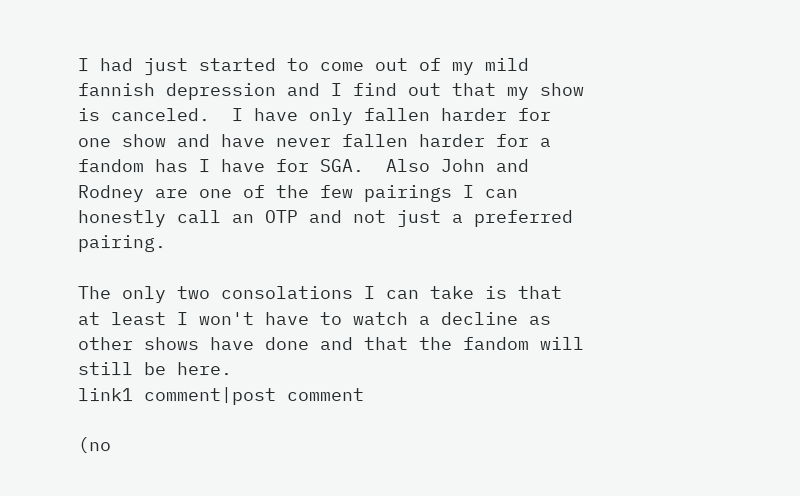I had just started to come out of my mild fannish depression and I find out that my show is canceled.  I have only fallen harder for one show and have never fallen harder for a fandom has I have for SGA.  Also John and Rodney are one of the few pairings I can honestly call an OTP and not just a preferred pairing.

The only two consolations I can take is that at least I won't have to watch a decline as other shows have done and that the fandom will still be here.
link1 comment|post comment

(no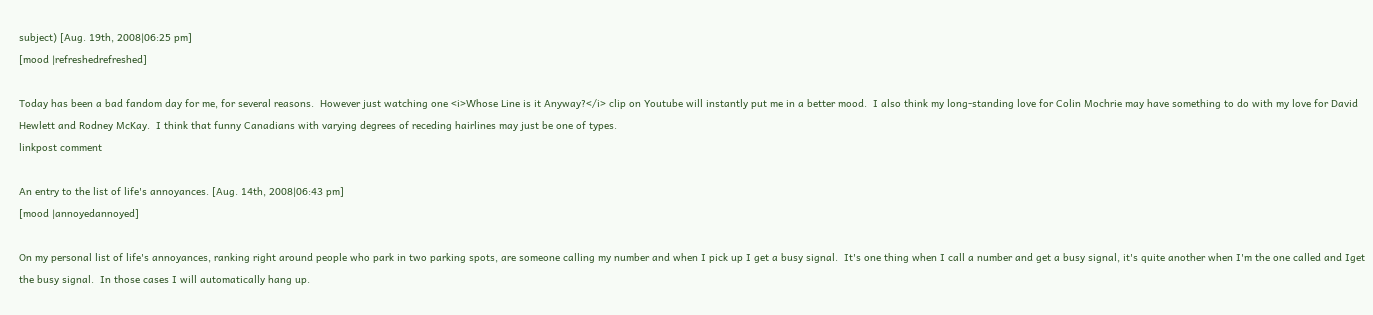subject) [Aug. 19th, 2008|06:25 pm]
[mood |refreshedrefreshed]

Today has been a bad fandom day for me, for several reasons.  However just watching one <i>Whose Line is it Anyway?</i> clip on Youtube will instantly put me in a better mood.  I also think my long-standing love for Colin Mochrie may have something to do with my love for David Hewlett and Rodney McKay.  I think that funny Canadians with varying degrees of receding hairlines may just be one of types.
linkpost comment

An entry to the list of life's annoyances. [Aug. 14th, 2008|06:43 pm]
[mood |annoyedannoyed]

On my personal list of life's annoyances, ranking right around people who park in two parking spots, are someone calling my number and when I pick up I get a busy signal.  It's one thing when I call a number and get a busy signal, it's quite another when I'm the one called and Iget the busy signal.  In those cases I will automatically hang up.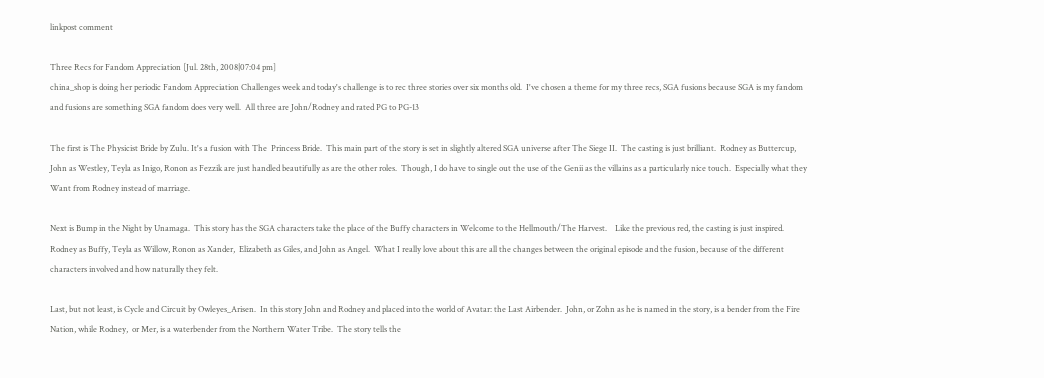linkpost comment

Three Recs for Fandom Appreciation [Jul. 28th, 2008|07:04 pm]
china_shop is doing her periodic Fandom Appreciation Challenges week and today's challenge is to rec three stories over six months old.  I've chosen a theme for my three recs, SGA fusions because SGA is my fandom and fusions are something SGA fandom does very well.  All three are John/Rodney and rated PG to PG-13

The first is The Physicist Bride by Zulu. It's a fusion with The  Princess Bride.  This main part of the story is set in slightly altered SGA universe after The Siege II.  The casting is just brilliant.  Rodney as Buttercup, John as Westley, Teyla as Inigo, Ronon as Fezzik are just handled beautifully as are the other roles.  Though, I do have to single out the use of the Genii as the villains as a particularly nice touch.  Especially what they Want from Rodney instead of marriage.

Next is Bump in the Night by Unamaga.  This story has the SGA characters take the place of the Buffy characters in Welcome to the Hellmouth/The Harvest.    Like the previous red, the casting is just inspired.  Rodney as Buffy, Teyla as Willow, Ronon as Xander,  Elizabeth as Giles, and John as Angel.  What I really love about this are all the changes between the original episode and the fusion, because of the different characters involved and how naturally they felt.

Last, but not least, is Cycle and Circuit by Owleyes_Arisen.  In this story John and Rodney and placed into the world of Avatar: the Last Airbender.  John, or Zohn as he is named in the story, is a bender from the Fire Nation, while Rodney,  or Mer, is a waterbender from the Northern Water Tribe.  The story tells the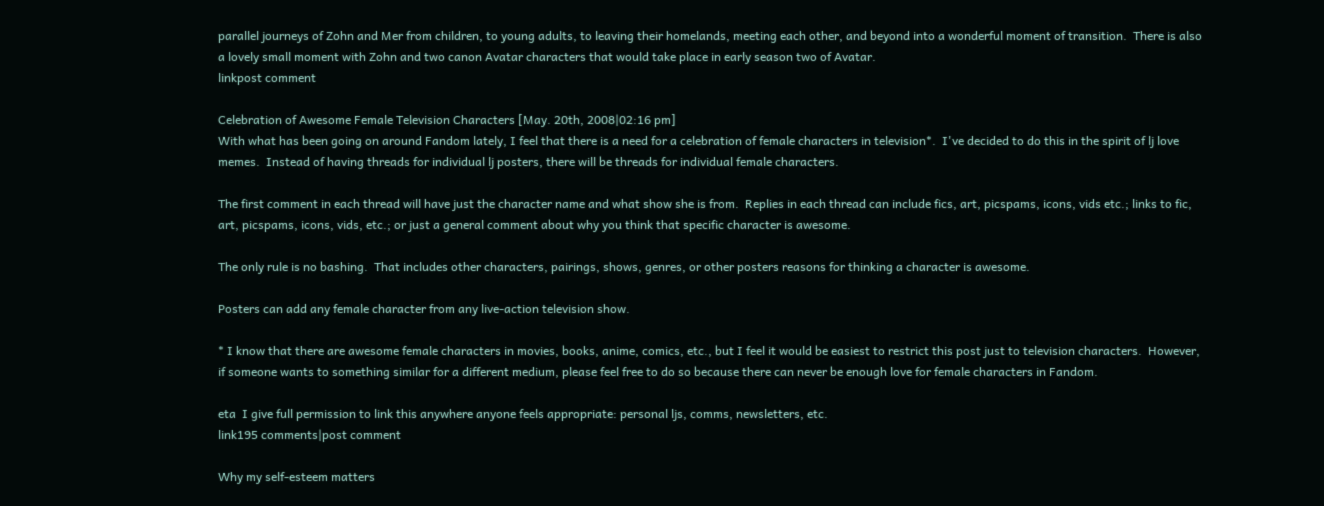parallel journeys of Zohn and Mer from children, to young adults, to leaving their homelands, meeting each other, and beyond into a wonderful moment of transition.  There is also a lovely small moment with Zohn and two canon Avatar characters that would take place in early season two of Avatar.
linkpost comment

Celebration of Awesome Female Television Characters [May. 20th, 2008|02:16 pm]
With what has been going on around Fandom lately, I feel that there is a need for a celebration of female characters in television*.  I've decided to do this in the spirit of lj love memes.  Instead of having threads for individual lj posters, there will be threads for individual female characters.

The first comment in each thread will have just the character name and what show she is from.  Replies in each thread can include fics, art, picspams, icons, vids etc.; links to fic, art, picspams, icons, vids, etc.; or just a general comment about why you think that specific character is awesome.

The only rule is no bashing.  That includes other characters, pairings, shows, genres, or other posters reasons for thinking a character is awesome.

Posters can add any female character from any live-action television show.

* I know that there are awesome female characters in movies, books, anime, comics, etc., but I feel it would be easiest to restrict this post just to television characters.  However, if someone wants to something similar for a different medium, please feel free to do so because there can never be enough love for female characters in Fandom.

eta  I give full permission to link this anywhere anyone feels appropriate: personal ljs, comms, newsletters, etc.
link195 comments|post comment

Why my self-esteem matters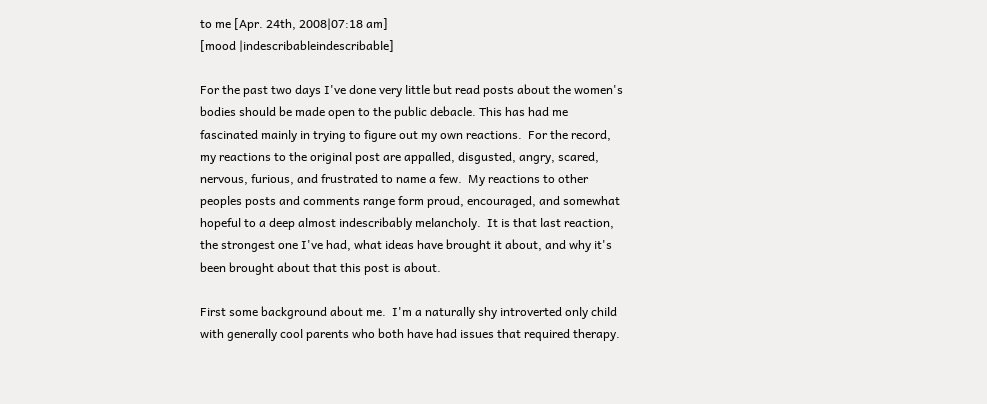to me [Apr. 24th, 2008|07:18 am]
[mood |indescribableindescribable]

For the past two days I've done very little but read posts about the women's bodies should be made open to the public debacle. This has had me fascinated mainly in trying to figure out my own reactions.  For the record, my reactions to the original post are appalled, disgusted, angry, scared, nervous, furious, and frustrated to name a few.  My reactions to other peoples posts and comments range form proud, encouraged, and somewhat hopeful to a deep almost indescribably melancholy.  It is that last reaction, the strongest one I've had, what ideas have brought it about, and why it's been brought about that this post is about.

First some background about me.  I'm a naturally shy introverted only child with generally cool parents who both have had issues that required therapy.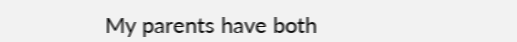My parents have both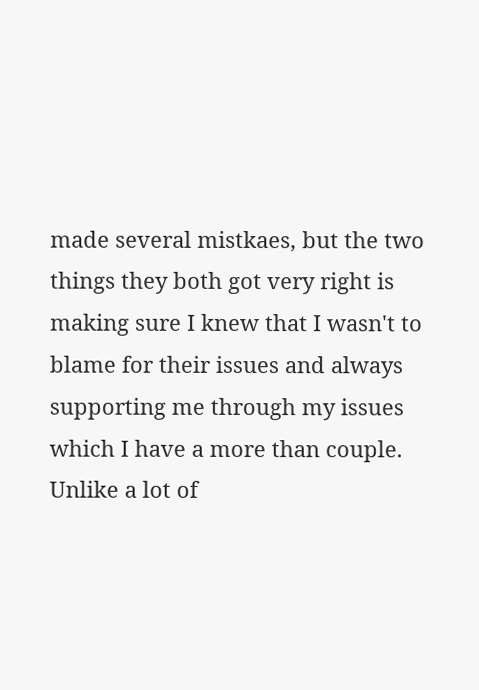made several mistkaes, but the two things they both got very right is making sure I knew that I wasn't to blame for their issues and always supporting me through my issues which I have a more than couple. Unlike a lot of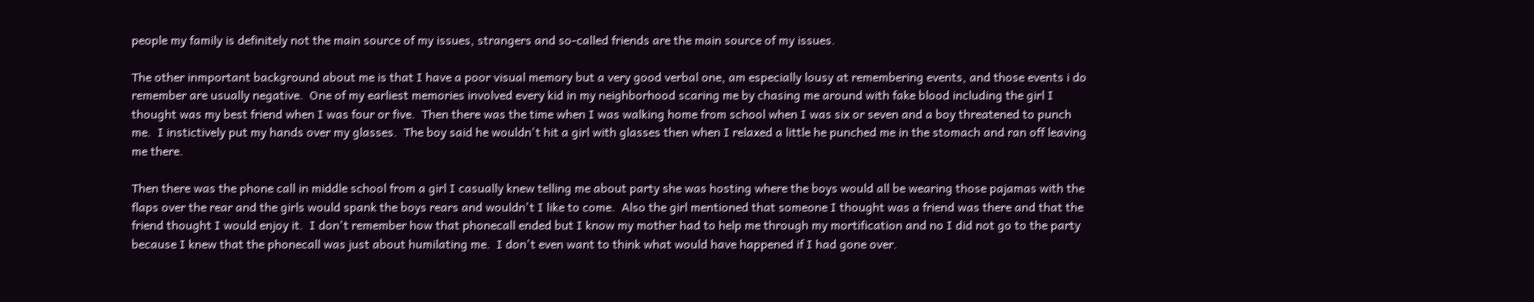people my family is definitely not the main source of my issues, strangers and so-called friends are the main source of my issues.

The other inmportant background about me is that I have a poor visual memory but a very good verbal one, am especially lousy at remembering events, and those events i do remember are usually negative.  One of my earliest memories involved every kid in my neighborhood scaring me by chasing me around with fake blood including the girl I thought was my best friend when I was four or five.  Then there was the time when I was walking home from school when I was six or seven and a boy threatened to punch me.  I instictively put my hands over my glasses.  The boy said he wouldn't hit a girl with glasses then when I relaxed a little he punched me in the stomach and ran off leaving me there.

Then there was the phone call in middle school from a girl I casually knew telling me about party she was hosting where the boys would all be wearing those pajamas with the flaps over the rear and the girls would spank the boys rears and wouldn't I like to come.  Also the girl mentioned that someone I thought was a friend was there and that the friend thought I would enjoy it.  I don't remember how that phonecall ended but I know my mother had to help me through my mortification and no I did not go to the party because I knew that the phonecall was just about humilating me.  I don't even want to think what would have happened if I had gone over.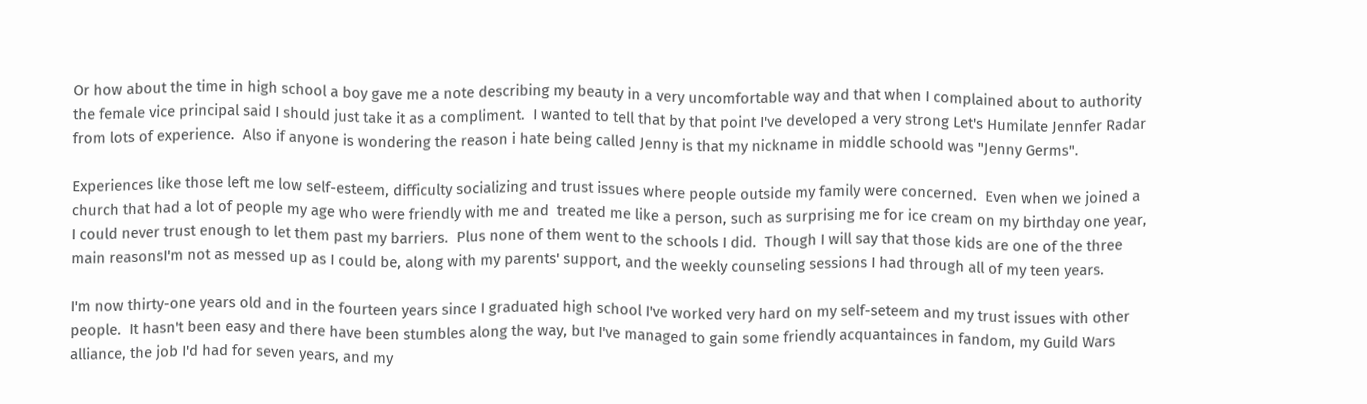Or how about the time in high school a boy gave me a note describing my beauty in a very uncomfortable way and that when I complained about to authority the female vice principal said I should just take it as a compliment.  I wanted to tell that by that point I've developed a very strong Let's Humilate Jennfer Radar from lots of experience.  Also if anyone is wondering the reason i hate being called Jenny is that my nickname in middle schoold was "Jenny Germs".

Experiences like those left me low self-esteem, difficulty socializing and trust issues where people outside my family were concerned.  Even when we joined a church that had a lot of people my age who were friendly with me and  treated me like a person, such as surprising me for ice cream on my birthday one year, I could never trust enough to let them past my barriers.  Plus none of them went to the schools I did.  Though I will say that those kids are one of the three main reasonsI'm not as messed up as I could be, along with my parents' support, and the weekly counseling sessions I had through all of my teen years.

I'm now thirty-one years old and in the fourteen years since I graduated high school I've worked very hard on my self-seteem and my trust issues with other people.  It hasn't been easy and there have been stumbles along the way, but I've managed to gain some friendly acquantainces in fandom, my Guild Wars alliance, the job I'd had for seven years, and my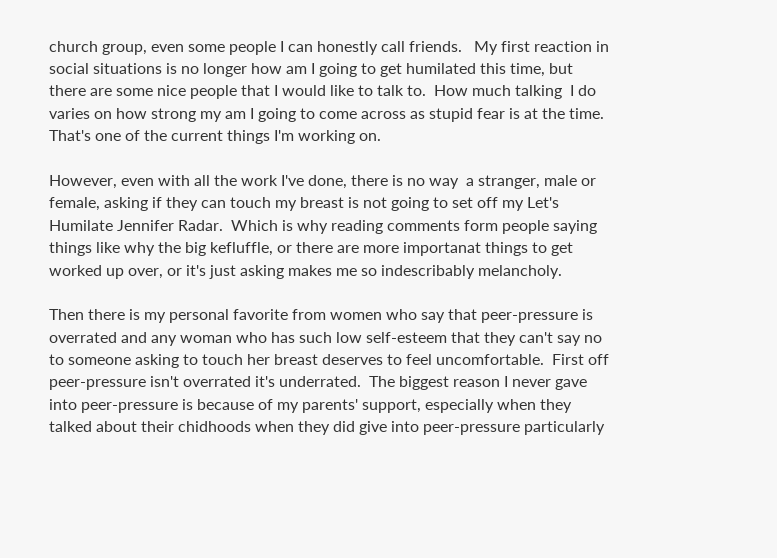church group, even some people I can honestly call friends.   My first reaction in social situations is no longer how am I going to get humilated this time, but there are some nice people that I would like to talk to.  How much talking  I do varies on how strong my am I going to come across as stupid fear is at the time.  That's one of the current things I'm working on.

However, even with all the work I've done, there is no way  a stranger, male or female, asking if they can touch my breast is not going to set off my Let's Humilate Jennifer Radar.  Which is why reading comments form people saying things like why the big kefluffle, or there are more importanat things to get worked up over, or it's just asking makes me so indescribably melancholy.

Then there is my personal favorite from women who say that peer-pressure is overrated and any woman who has such low self-esteem that they can't say no to someone asking to touch her breast deserves to feel uncomfortable.  First off peer-pressure isn't overrated it's underrated.  The biggest reason I never gave into peer-pressure is because of my parents' support, especially when they talked about their chidhoods when they did give into peer-pressure particularly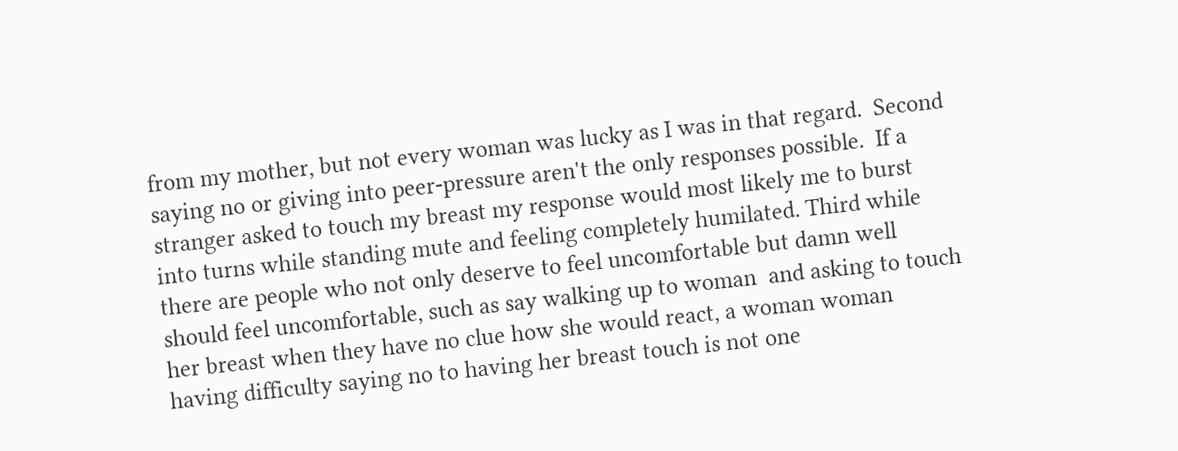from my mother, but not every woman was lucky as I was in that regard.  Second saying no or giving into peer-pressure aren't the only responses possible.  If a stranger asked to touch my breast my response would most likely me to burst into turns while standing mute and feeling completely humilated. Third while there are people who not only deserve to feel uncomfortable but damn well should feel uncomfortable, such as say walking up to woman  and asking to touch her breast when they have no clue how she would react, a woman woman having difficulty saying no to having her breast touch is not one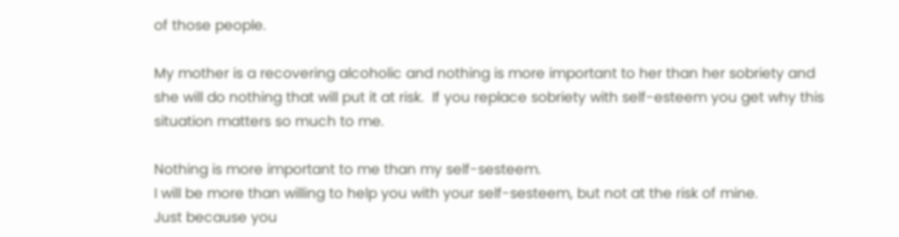of those people.

My mother is a recovering alcoholic and nothing is more important to her than her sobriety and she will do nothing that will put it at risk.  If you replace sobriety with self-esteem you get why this situation matters so much to me.

Nothing is more important to me than my self-sesteem.
I will be more than willing to help you with your self-sesteem, but not at the risk of mine.
Just because you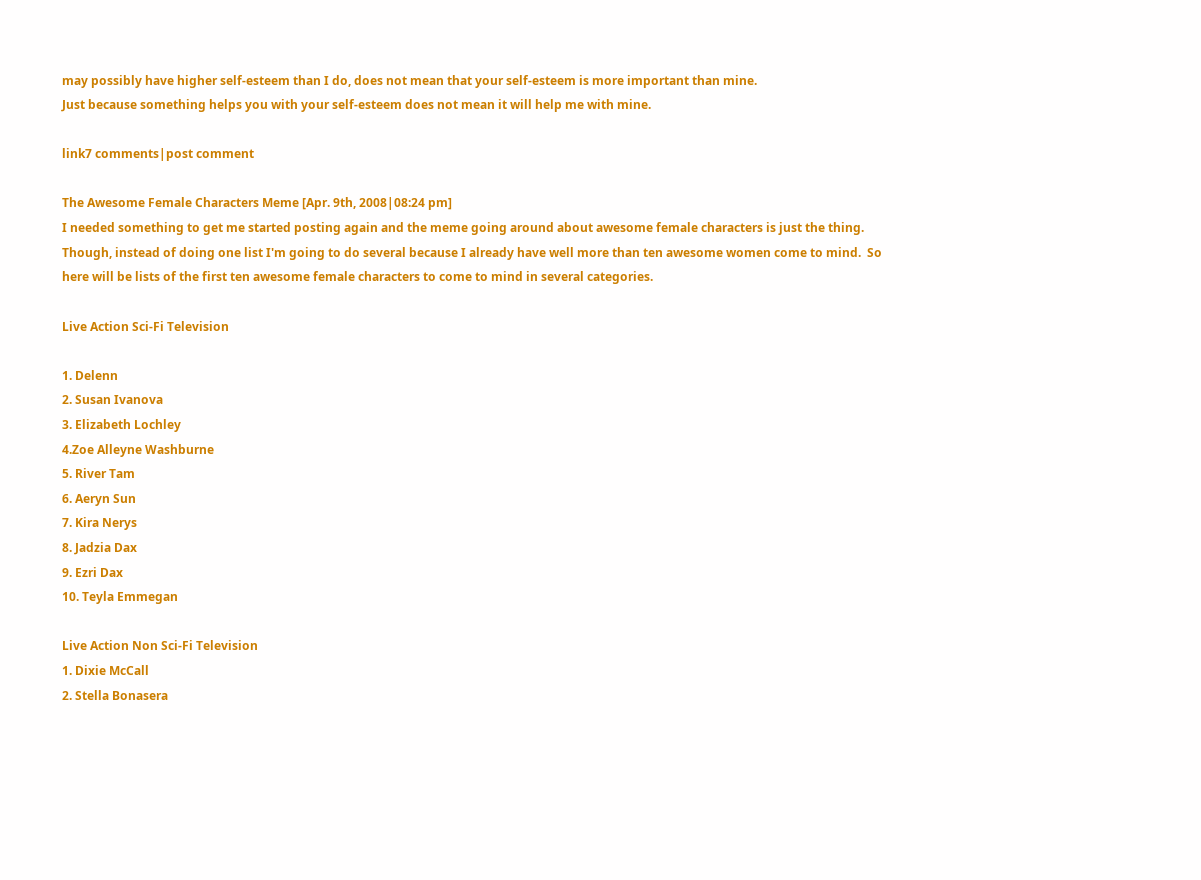may possibly have higher self-esteem than I do, does not mean that your self-esteem is more important than mine.
Just because something helps you with your self-esteem does not mean it will help me with mine.

link7 comments|post comment

The Awesome Female Characters Meme [Apr. 9th, 2008|08:24 pm]
I needed something to get me started posting again and the meme going around about awesome female characters is just the thing.  Though, instead of doing one list I'm going to do several because I already have well more than ten awesome women come to mind.  So here will be lists of the first ten awesome female characters to come to mind in several categories.

Live Action Sci-Fi Television

1. Delenn
2. Susan Ivanova
3. Elizabeth Lochley
4.Zoe Alleyne Washburne
5. River Tam
6. Aeryn Sun
7. Kira Nerys
8. Jadzia Dax
9. Ezri Dax
10. Teyla Emmegan

Live Action Non Sci-Fi Television
1. Dixie McCall
2. Stella Bonasera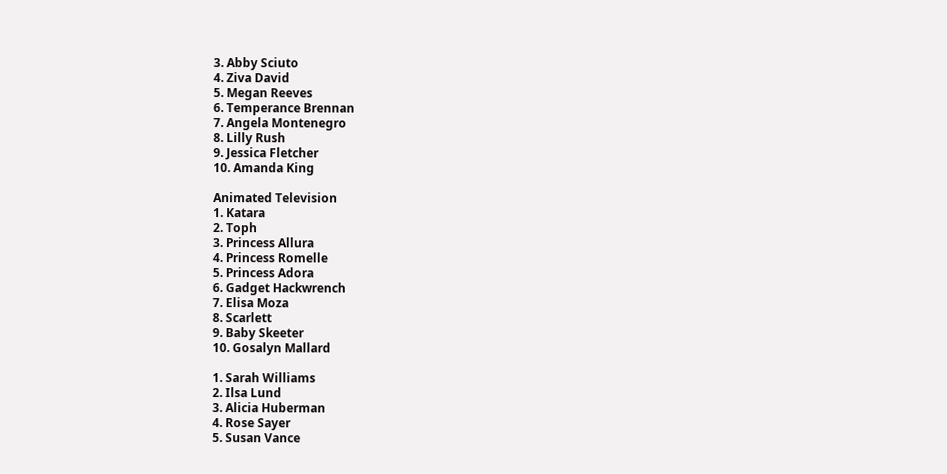3. Abby Sciuto
4. Ziva David
5. Megan Reeves
6. Temperance Brennan
7. Angela Montenegro
8. Lilly Rush
9. Jessica Fletcher
10. Amanda King

Animated Television
1. Katara
2. Toph
3. Princess Allura
4. Princess Romelle
5. Princess Adora
6. Gadget Hackwrench
7. Elisa Moza
8. Scarlett
9. Baby Skeeter
10. Gosalyn Mallard

1. Sarah Williams
2. Ilsa Lund
3. Alicia Huberman
4. Rose Sayer
5. Susan Vance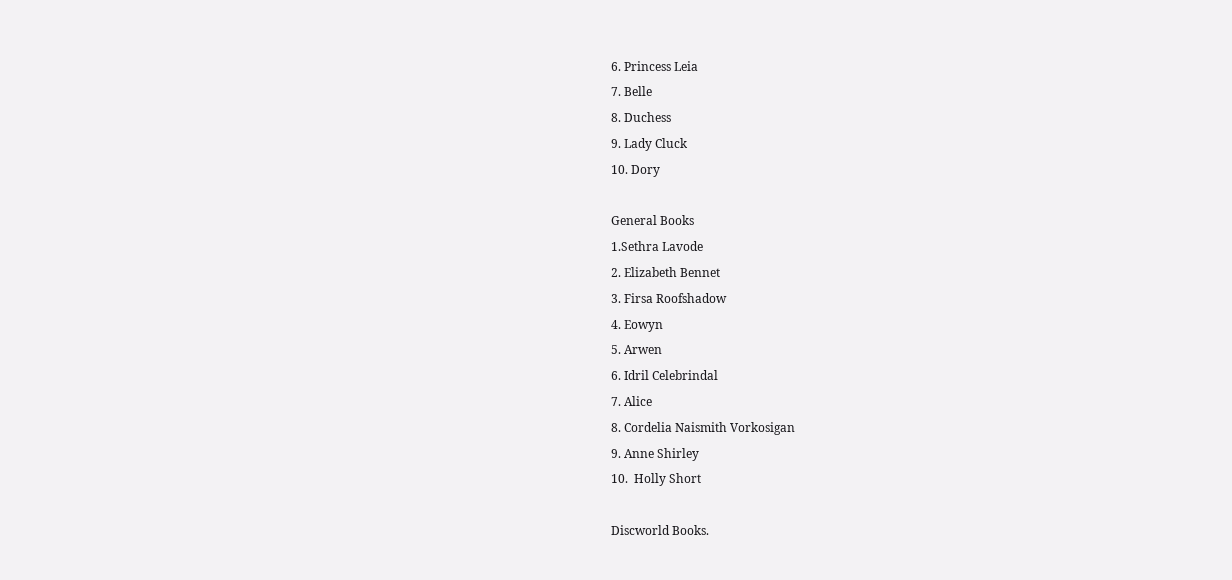6. Princess Leia
7. Belle
8. Duchess
9. Lady Cluck
10. Dory

General Books
1.Sethra Lavode
2. Elizabeth Bennet
3. Firsa Roofshadow
4. Eowyn
5. Arwen
6. Idril Celebrindal
7. Alice
8. Cordelia Naismith Vorkosigan
9. Anne Shirley
10.  Holly Short

Discworld Books.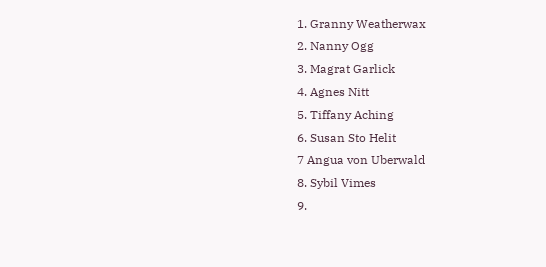1. Granny Weatherwax
2. Nanny Ogg
3. Magrat Garlick
4. Agnes Nitt
5. Tiffany Aching
6. Susan Sto Helit
7 Angua von Uberwald
8. Sybil Vimes
9.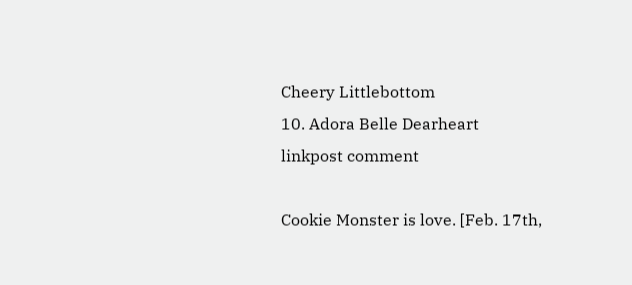Cheery Littlebottom
10. Adora Belle Dearheart
linkpost comment

Cookie Monster is love. [Feb. 17th,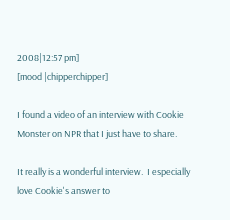2008|12:57 pm]
[mood |chipperchipper]

I found a video of an interview with Cookie Monster on NPR that I just have to share.

It really is a wonderful interview.  I especially love Cookie's answer to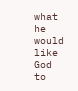what he would like God to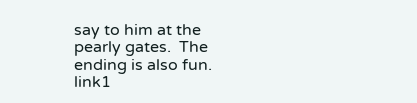say to him at the pearly gates.  The ending is also fun.
link1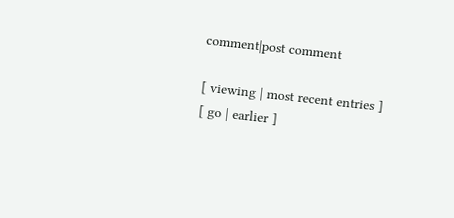comment|post comment

[ viewing | most recent entries ]
[ go | earlier ]